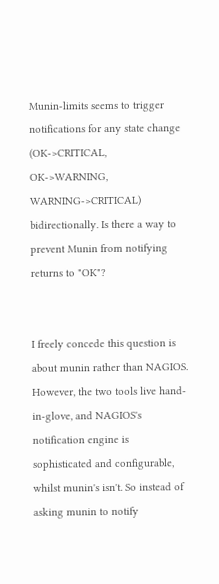Munin-limits seems to trigger notifications for any state change (OK->CRITICAL, OK->WARNING, WARNING->CRITICAL) bidirectionally. Is there a way to prevent Munin from notifying returns to "OK"?


I freely concede this question is about munin rather than NAGIOS. However, the two tools live hand-in-glove, and NAGIOS's notification engine is sophisticated and configurable, whilst munin's isn't. So instead of asking munin to notify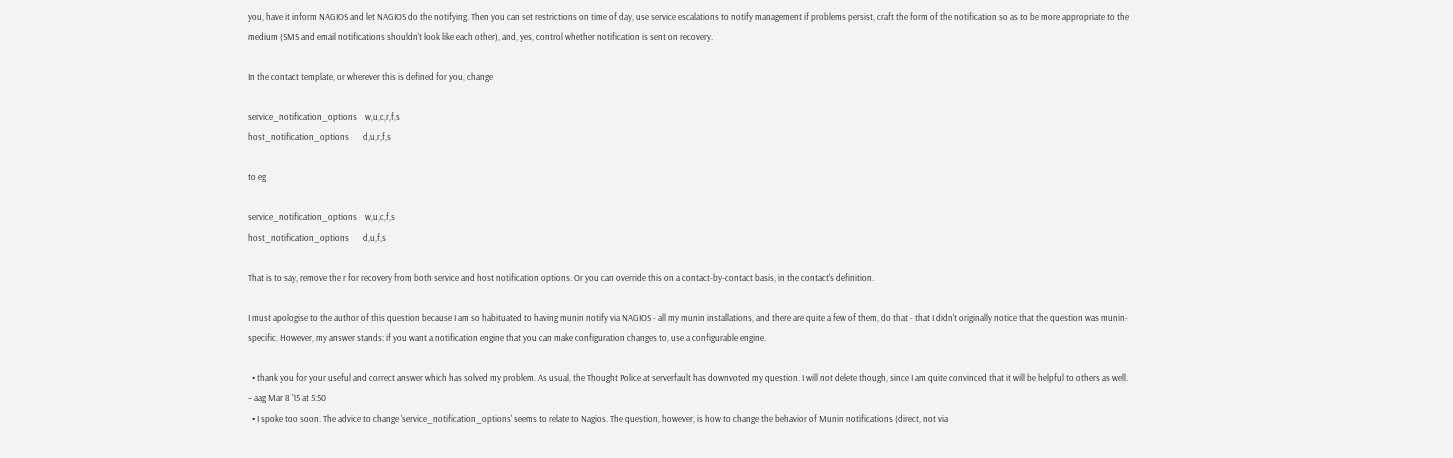you, have it inform NAGIOS and let NAGIOS do the notifying. Then you can set restrictions on time of day, use service escalations to notify management if problems persist, craft the form of the notification so as to be more appropriate to the medium (SMS and email notifications shouldn't look like each other), and, yes, control whether notification is sent on recovery.

In the contact template, or wherever this is defined for you, change

service_notification_options    w,u,c,r,f,s
host_notification_options       d,u,r,f,s

to eg

service_notification_options    w,u,c,f,s
host_notification_options       d,u,f,s

That is to say, remove the r for recovery from both service and host notification options. Or you can override this on a contact-by-contact basis, in the contact's definition.

I must apologise to the author of this question because I am so habituated to having munin notify via NAGIOS - all my munin installations, and there are quite a few of them, do that - that I didn't originally notice that the question was munin-specific. However, my answer stands: if you want a notification engine that you can make configuration changes to, use a configurable engine.

  • thank you for your useful and correct answer which has solved my problem. As usual, the Thought Police at serverfault has downvoted my question. I will not delete though, since I am quite convinced that it will be helpful to others as well. – aag Mar 8 '15 at 5:50
  • I spoke too soon. The advice to change 'service_notification_options' seems to relate to Nagios. The question, however, is how to change the behavior of Munin notifications (direct, not via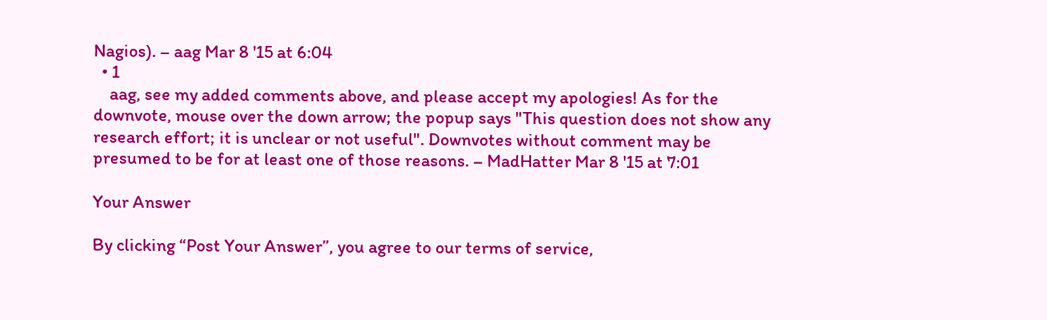Nagios). – aag Mar 8 '15 at 6:04
  • 1
    aag, see my added comments above, and please accept my apologies! As for the downvote, mouse over the down arrow; the popup says "This question does not show any research effort; it is unclear or not useful". Downvotes without comment may be presumed to be for at least one of those reasons. – MadHatter Mar 8 '15 at 7:01

Your Answer

By clicking “Post Your Answer”, you agree to our terms of service,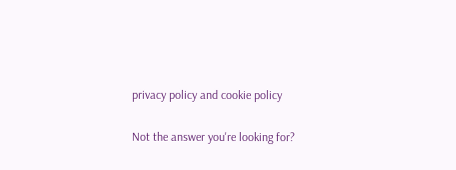privacy policy and cookie policy

Not the answer you're looking for?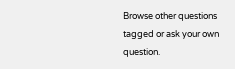Browse other questions tagged or ask your own question.